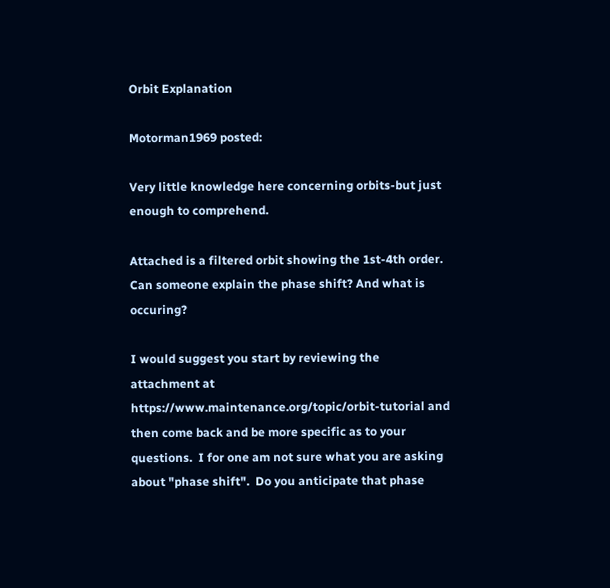Orbit Explanation

Motorman1969 posted:

Very little knowledge here concerning orbits-but just enough to comprehend.

Attached is a filtered orbit showing the 1st-4th order.  Can someone explain the phase shift? And what is occuring?

I would suggest you start by reviewing the attachment at https://www.maintenance.org/topic/orbit-tutorial and then come back and be more specific as to your questions.  I for one am not sure what you are asking about "phase shift".  Do you anticipate that phase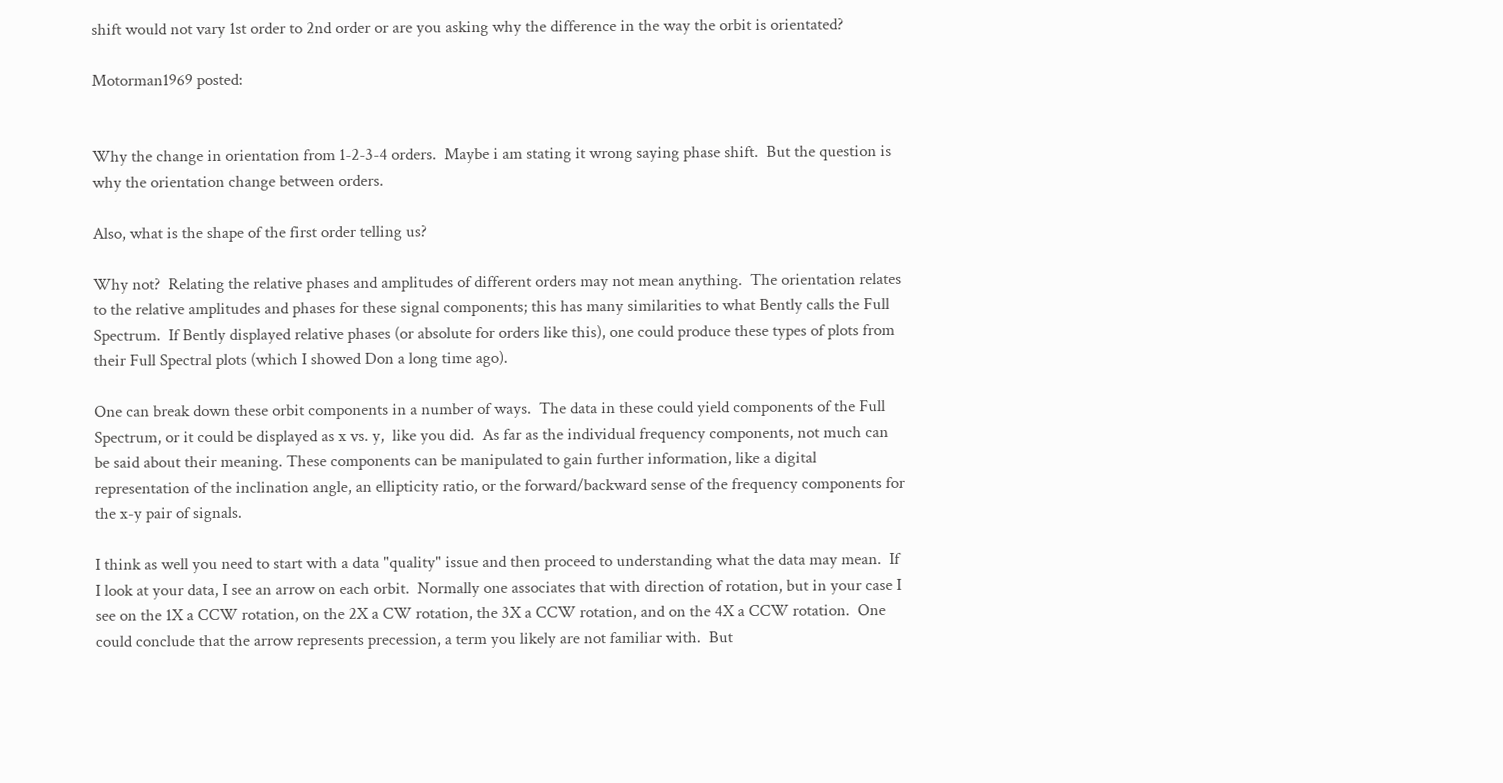shift would not vary 1st order to 2nd order or are you asking why the difference in the way the orbit is orientated?

Motorman1969 posted:


Why the change in orientation from 1-2-3-4 orders.  Maybe i am stating it wrong saying phase shift.  But the question is why the orientation change between orders.

Also, what is the shape of the first order telling us?

Why not?  Relating the relative phases and amplitudes of different orders may not mean anything.  The orientation relates to the relative amplitudes and phases for these signal components; this has many similarities to what Bently calls the Full Spectrum.  If Bently displayed relative phases (or absolute for orders like this), one could produce these types of plots from their Full Spectral plots (which I showed Don a long time ago).

One can break down these orbit components in a number of ways.  The data in these could yield components of the Full Spectrum, or it could be displayed as x vs. y,  like you did.  As far as the individual frequency components, not much can be said about their meaning. These components can be manipulated to gain further information, like a digital representation of the inclination angle, an ellipticity ratio, or the forward/backward sense of the frequency components for the x-y pair of signals.

I think as well you need to start with a data "quality" issue and then proceed to understanding what the data may mean.  If I look at your data, I see an arrow on each orbit.  Normally one associates that with direction of rotation, but in your case I see on the 1X a CCW rotation, on the 2X a CW rotation, the 3X a CCW rotation, and on the 4X a CCW rotation.  One could conclude that the arrow represents precession, a term you likely are not familiar with.  But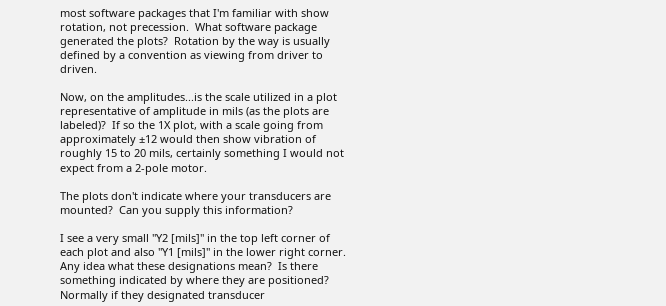most software packages that I'm familiar with show rotation, not precession.  What software package generated the plots?  Rotation by the way is usually defined by a convention as viewing from driver to driven.

Now, on the amplitudes...is the scale utilized in a plot representative of amplitude in mils (as the plots are labeled)?  If so the 1X plot, with a scale going from approximately ±12 would then show vibration of roughly 15 to 20 mils, certainly something I would not expect from a 2-pole motor.

The plots don't indicate where your transducers are mounted?  Can you supply this information?

I see a very small "Y2 [mils]" in the top left corner of each plot and also "Y1 [mils]" in the lower right corner.  Any idea what these designations mean?  Is there something indicated by where they are positioned?  Normally if they designated transducer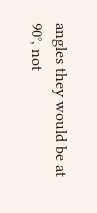angles they would be at 90°, not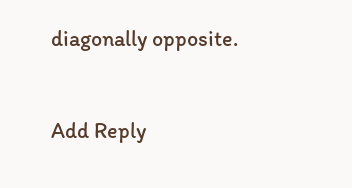diagonally opposite.


Add Reply